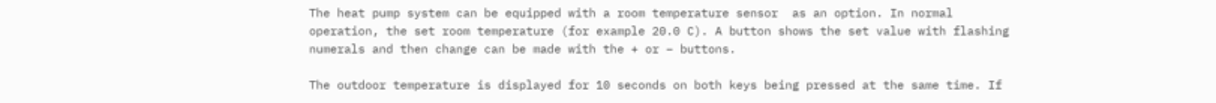The heat pump system can be equipped with a room temperature sensor  as an option. In normal operation, the set room temperature (for example 20.0 C). A button shows the set value with flashing numerals and then change can be made with the + or – buttons.

The outdoor temperature is displayed for 10 seconds on both keys being pressed at the same time. If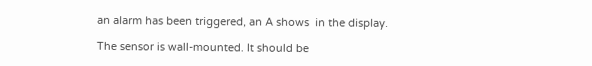an alarm has been triggered, an A shows  in the display.

The sensor is wall-mounted. It should be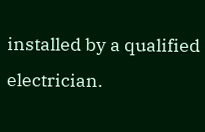installed by a qualified electrician.